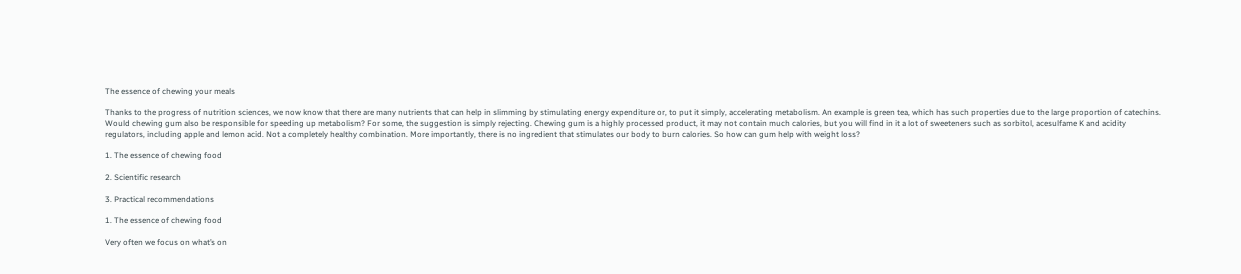The essence of chewing your meals

Thanks to the progress of nutrition sciences, we now know that there are many nutrients that can help in slimming by stimulating energy expenditure or, to put it simply, accelerating metabolism. An example is green tea, which has such properties due to the large proportion of catechins. Would chewing gum also be responsible for speeding up metabolism? For some, the suggestion is simply rejecting. Chewing gum is a highly processed product, it may not contain much calories, but you will find in it a lot of sweeteners such as sorbitol, acesulfame K and acidity regulators, including apple and lemon acid. Not a completely healthy combination. More importantly, there is no ingredient that stimulates our body to burn calories. So how can gum help with weight loss?

1. The essence of chewing food

2. Scientific research

3. Practical recommendations

1. The essence of chewing food

Very often we focus on what’s on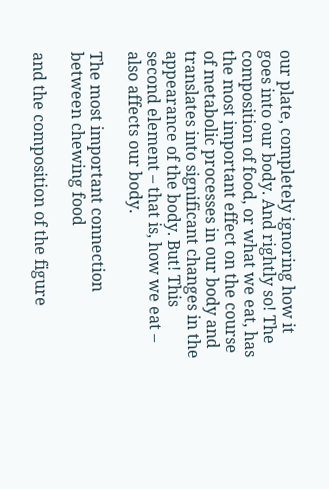our plate, completely ignoring how it goes into our body. And rightly so! The composition of food, or what we eat, has the most important effect on the course of metabolic processes in our body and translates into significant changes in the appearance of the body. But! This second element – that is, how we eat – also affects our body.

The most important connection between chewing food

and the composition of the figure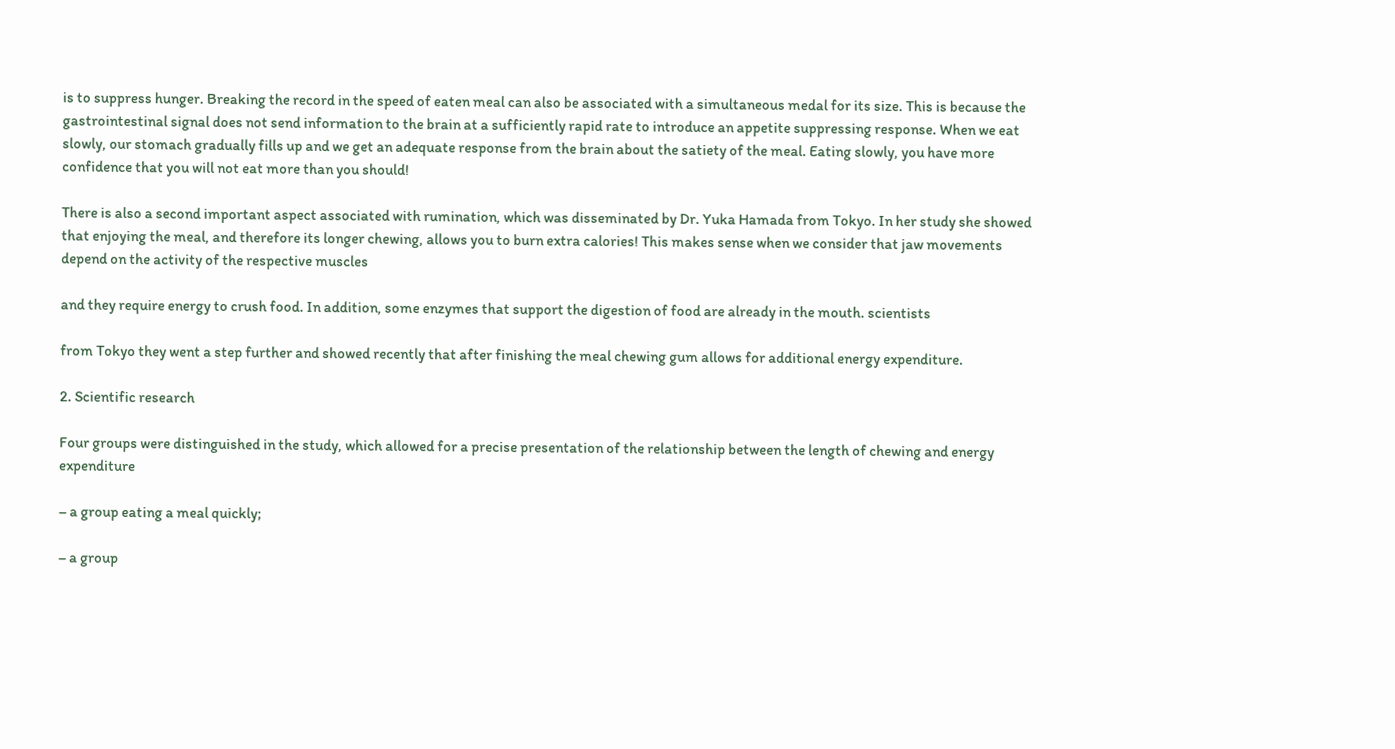is to suppress hunger. Breaking the record in the speed of eaten meal can also be associated with a simultaneous medal for its size. This is because the gastrointestinal signal does not send information to the brain at a sufficiently rapid rate to introduce an appetite suppressing response. When we eat slowly, our stomach gradually fills up and we get an adequate response from the brain about the satiety of the meal. Eating slowly, you have more confidence that you will not eat more than you should!

There is also a second important aspect associated with rumination, which was disseminated by Dr. Yuka Hamada from Tokyo. In her study she showed that enjoying the meal, and therefore its longer chewing, allows you to burn extra calories! This makes sense when we consider that jaw movements depend on the activity of the respective muscles

and they require energy to crush food. In addition, some enzymes that support the digestion of food are already in the mouth. scientists

from Tokyo they went a step further and showed recently that after finishing the meal chewing gum allows for additional energy expenditure.

2. Scientific research

Four groups were distinguished in the study, which allowed for a precise presentation of the relationship between the length of chewing and energy expenditure

– a group eating a meal quickly;

– a group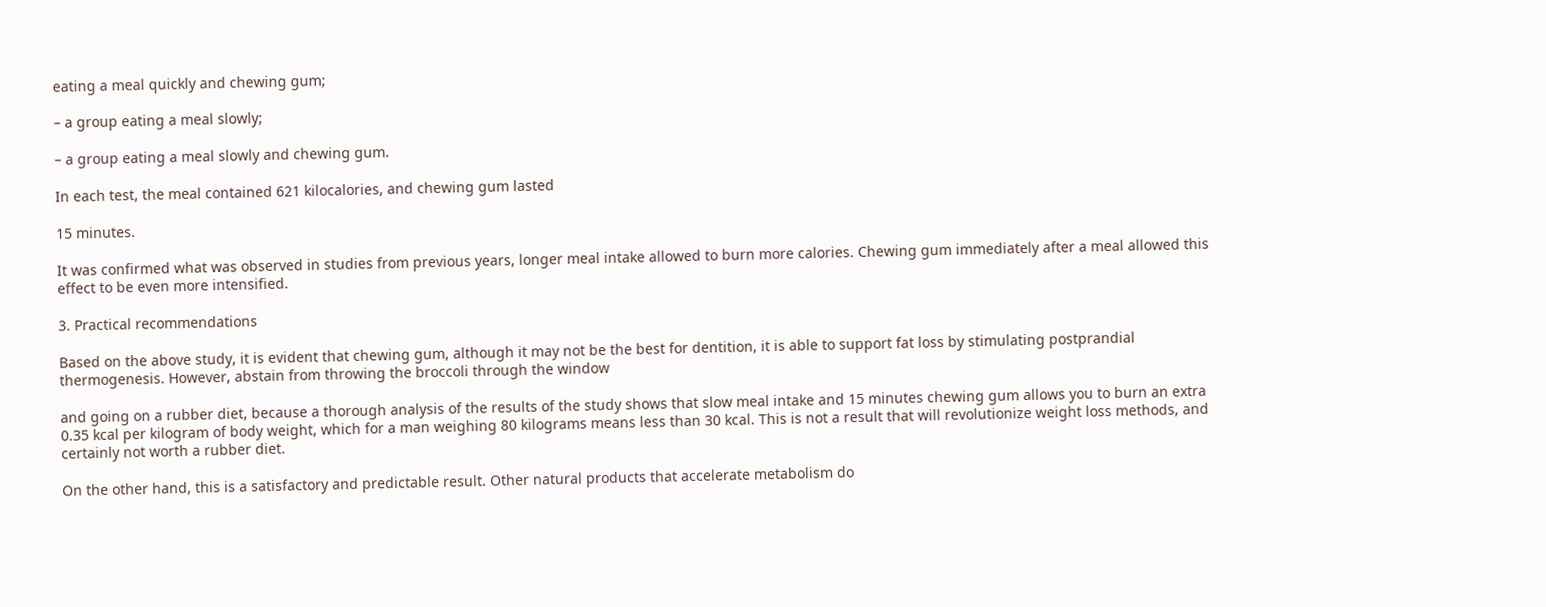eating a meal quickly and chewing gum;

– a group eating a meal slowly;

– a group eating a meal slowly and chewing gum.

In each test, the meal contained 621 kilocalories, and chewing gum lasted

15 minutes.

It was confirmed what was observed in studies from previous years, longer meal intake allowed to burn more calories. Chewing gum immediately after a meal allowed this effect to be even more intensified.

3. Practical recommendations

Based on the above study, it is evident that chewing gum, although it may not be the best for dentition, it is able to support fat loss by stimulating postprandial thermogenesis. However, abstain from throwing the broccoli through the window

and going on a rubber diet, because a thorough analysis of the results of the study shows that slow meal intake and 15 minutes chewing gum allows you to burn an extra 0.35 kcal per kilogram of body weight, which for a man weighing 80 kilograms means less than 30 kcal. This is not a result that will revolutionize weight loss methods, and certainly not worth a rubber diet.

On the other hand, this is a satisfactory and predictable result. Other natural products that accelerate metabolism do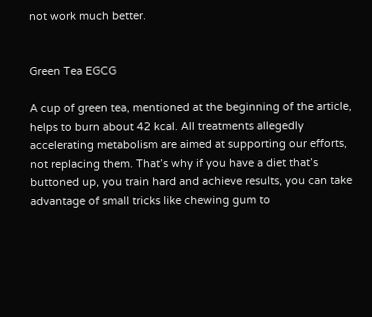not work much better.


Green Tea EGCG

A cup of green tea, mentioned at the beginning of the article, helps to burn about 42 kcal. All treatments allegedly accelerating metabolism are aimed at supporting our efforts, not replacing them. That’s why if you have a diet that’s buttoned up, you train hard and achieve results, you can take advantage of small tricks like chewing gum to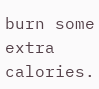burn some extra calories.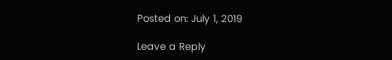Posted on: July 1, 2019

Leave a Reply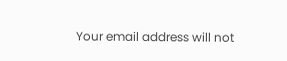Your email address will not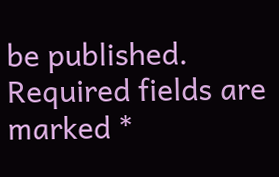be published. Required fields are marked *